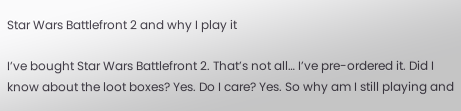Star Wars Battlefront 2 and why I play it

I’ve bought Star Wars Battlefront 2. That’s not all… I’ve pre-ordered it. Did I know about the loot boxes? Yes. Do I care? Yes. So why am I still playing and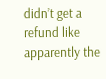didn’t get a refund like apparently the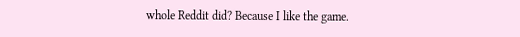whole Reddit did? Because I like the game.